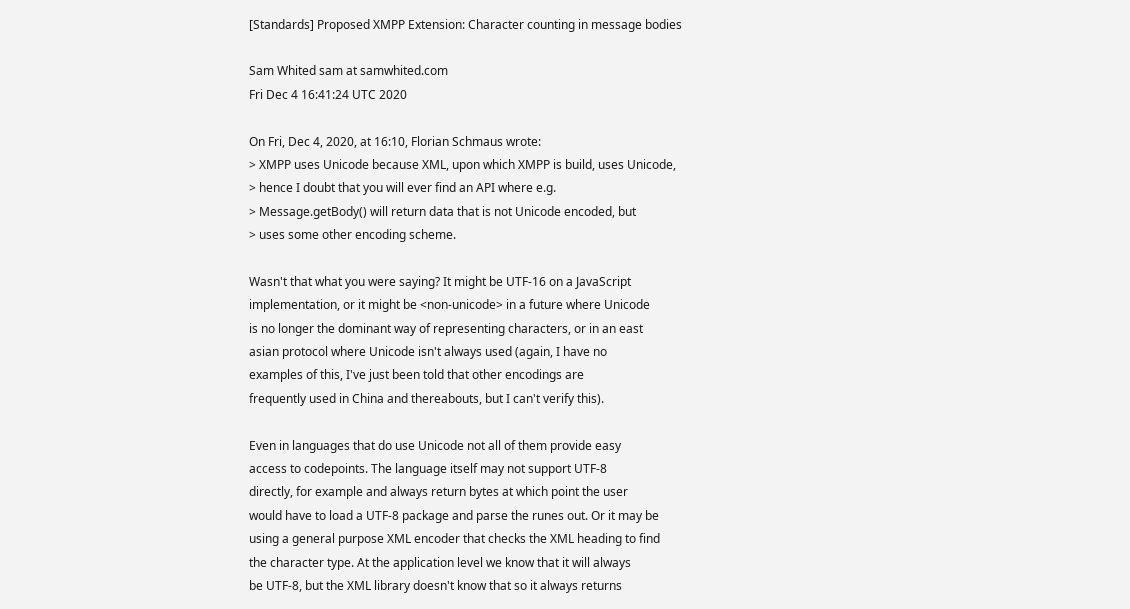[Standards] Proposed XMPP Extension: Character counting in message bodies

Sam Whited sam at samwhited.com
Fri Dec 4 16:41:24 UTC 2020

On Fri, Dec 4, 2020, at 16:10, Florian Schmaus wrote:
> XMPP uses Unicode because XML, upon which XMPP is build, uses Unicode,
> hence I doubt that you will ever find an API where e.g.
> Message.getBody() will return data that is not Unicode encoded, but
> uses some other encoding scheme.

Wasn't that what you were saying? It might be UTF-16 on a JavaScript
implementation, or it might be <non-unicode> in a future where Unicode
is no longer the dominant way of representing characters, or in an east
asian protocol where Unicode isn't always used (again, I have no
examples of this, I've just been told that other encodings are
frequently used in China and thereabouts, but I can't verify this).

Even in languages that do use Unicode not all of them provide easy
access to codepoints. The language itself may not support UTF-8
directly, for example and always return bytes at which point the user
would have to load a UTF-8 package and parse the runes out. Or it may be
using a general purpose XML encoder that checks the XML heading to find
the character type. At the application level we know that it will always
be UTF-8, but the XML library doesn't know that so it always returns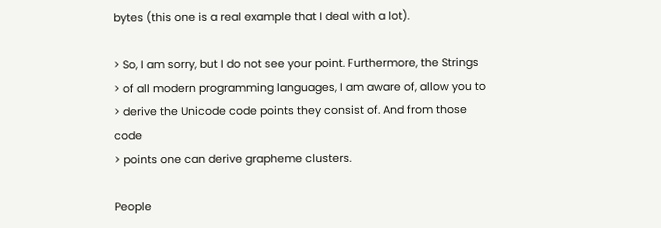bytes (this one is a real example that I deal with a lot).

> So, I am sorry, but I do not see your point. Furthermore, the Strings
> of all modern programming languages, I am aware of, allow you to
> derive the Unicode code points they consist of. And from those code
> points one can derive grapheme clusters.

People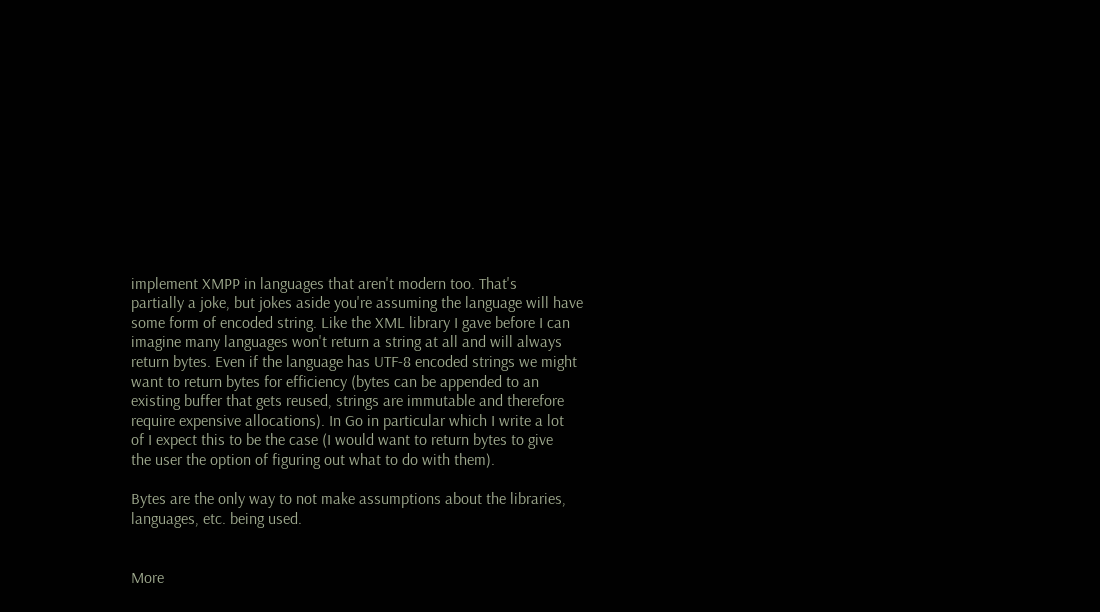implement XMPP in languages that aren't modern too. That's
partially a joke, but jokes aside you're assuming the language will have
some form of encoded string. Like the XML library I gave before I can
imagine many languages won't return a string at all and will always
return bytes. Even if the language has UTF-8 encoded strings we might
want to return bytes for efficiency (bytes can be appended to an
existing buffer that gets reused, strings are immutable and therefore
require expensive allocations). In Go in particular which I write a lot
of I expect this to be the case (I would want to return bytes to give
the user the option of figuring out what to do with them).

Bytes are the only way to not make assumptions about the libraries,
languages, etc. being used.


More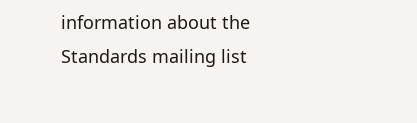information about the Standards mailing list